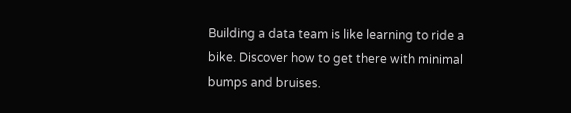Building a data team is like learning to ride a bike. Discover how to get there with minimal bumps and bruises.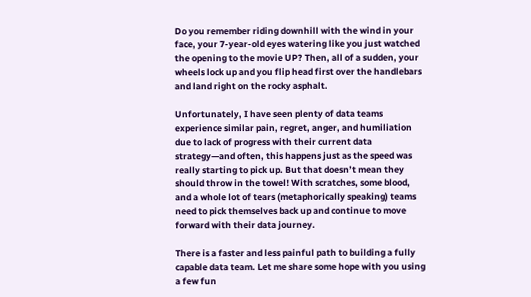Do you remember riding downhill with the wind in your face, your 7-year-old eyes watering like you just watched the opening to the movie UP? Then, all of a sudden, your wheels lock up and you flip head first over the handlebars and land right on the rocky asphalt.

Unfortunately, I have seen plenty of data teams experience similar pain, regret, anger, and humiliation due to lack of progress with their current data strategy—and often, this happens just as the speed was really starting to pick up. But that doesn’t mean they should throw in the towel! With scratches, some blood, and a whole lot of tears (metaphorically speaking) teams need to pick themselves back up and continue to move forward with their data journey.

There is a faster and less painful path to building a fully capable data team. Let me share some hope with you using a few fun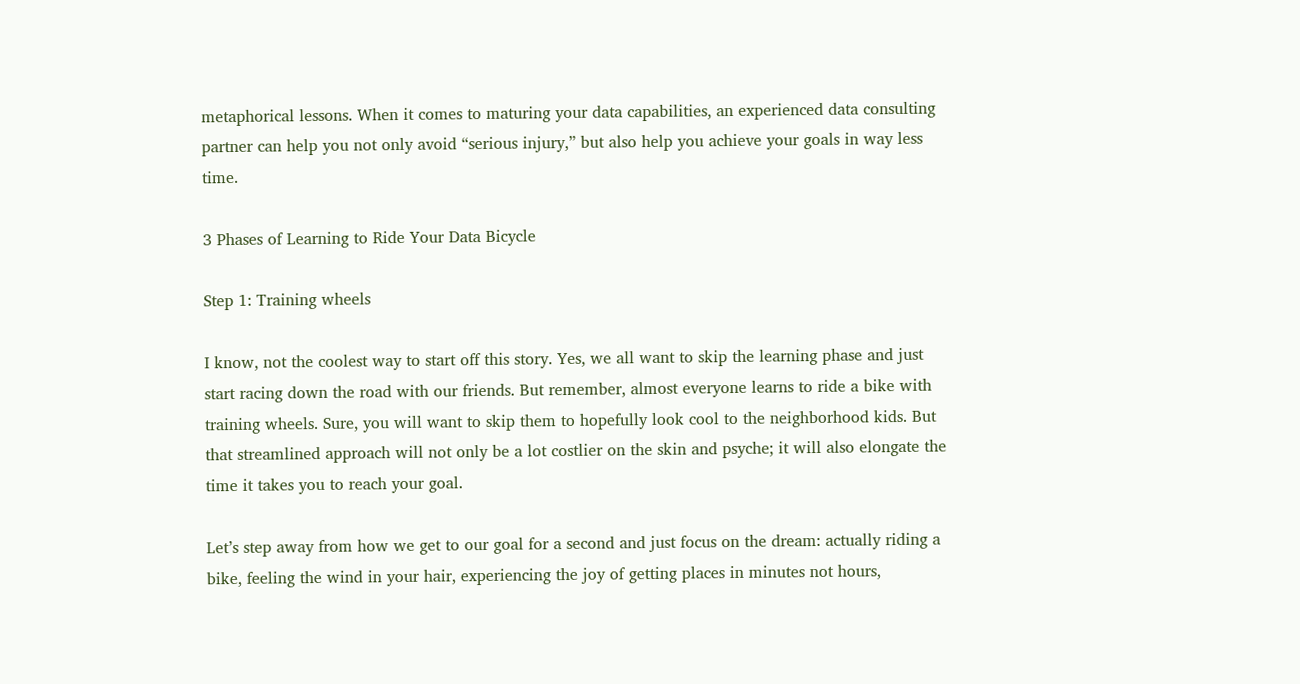metaphorical lessons. When it comes to maturing your data capabilities, an experienced data consulting partner can help you not only avoid “serious injury,” but also help you achieve your goals in way less time.

3 Phases of Learning to Ride Your Data Bicycle

Step 1: Training wheels

I know, not the coolest way to start off this story. Yes, we all want to skip the learning phase and just start racing down the road with our friends. But remember, almost everyone learns to ride a bike with training wheels. Sure, you will want to skip them to hopefully look cool to the neighborhood kids. But that streamlined approach will not only be a lot costlier on the skin and psyche; it will also elongate the time it takes you to reach your goal.

Let’s step away from how we get to our goal for a second and just focus on the dream: actually riding a bike, feeling the wind in your hair, experiencing the joy of getting places in minutes not hours,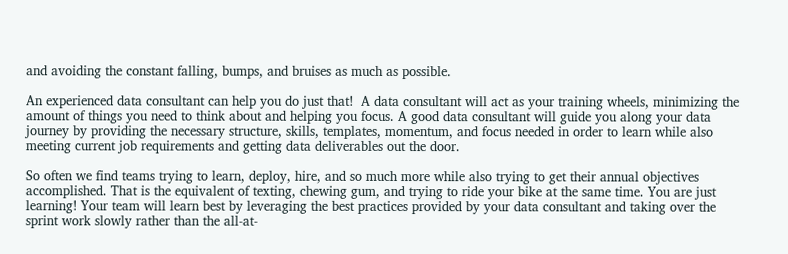and avoiding the constant falling, bumps, and bruises as much as possible.

An experienced data consultant can help you do just that!  A data consultant will act as your training wheels, minimizing the amount of things you need to think about and helping you focus. A good data consultant will guide you along your data journey by providing the necessary structure, skills, templates, momentum, and focus needed in order to learn while also meeting current job requirements and getting data deliverables out the door.

So often we find teams trying to learn, deploy, hire, and so much more while also trying to get their annual objectives accomplished. That is the equivalent of texting, chewing gum, and trying to ride your bike at the same time. You are just learning! Your team will learn best by leveraging the best practices provided by your data consultant and taking over the sprint work slowly rather than the all-at-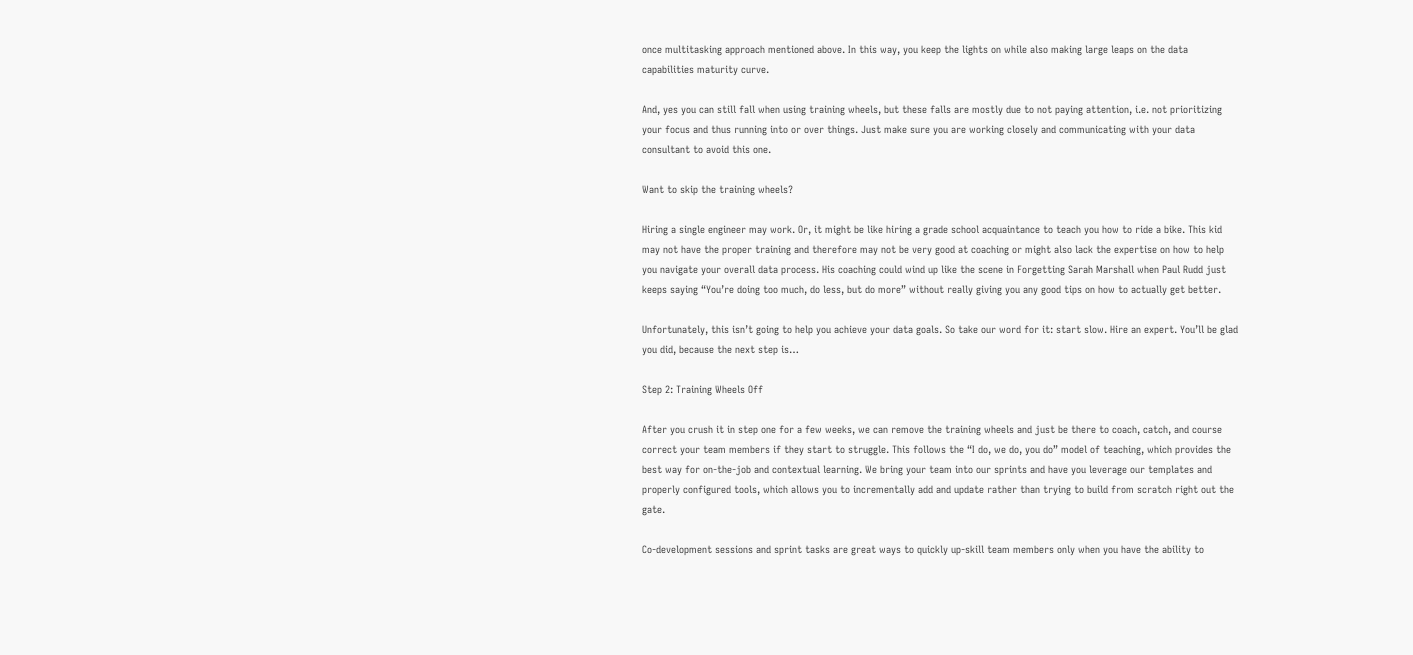once multitasking approach mentioned above. In this way, you keep the lights on while also making large leaps on the data capabilities maturity curve.

And, yes you can still fall when using training wheels, but these falls are mostly due to not paying attention, i.e. not prioritizing your focus and thus running into or over things. Just make sure you are working closely and communicating with your data consultant to avoid this one.

Want to skip the training wheels?

Hiring a single engineer may work. Or, it might be like hiring a grade school acquaintance to teach you how to ride a bike. This kid may not have the proper training and therefore may not be very good at coaching or might also lack the expertise on how to help you navigate your overall data process. His coaching could wind up like the scene in Forgetting Sarah Marshall when Paul Rudd just keeps saying “You’re doing too much, do less, but do more” without really giving you any good tips on how to actually get better.

Unfortunately, this isn’t going to help you achieve your data goals. So take our word for it: start slow. Hire an expert. You’ll be glad you did, because the next step is…

Step 2: Training Wheels Off

After you crush it in step one for a few weeks, we can remove the training wheels and just be there to coach, catch, and course correct your team members if they start to struggle. This follows the “I do, we do, you do” model of teaching, which provides the best way for on-the-job and contextual learning. We bring your team into our sprints and have you leverage our templates and properly configured tools, which allows you to incrementally add and update rather than trying to build from scratch right out the gate.

Co-development sessions and sprint tasks are great ways to quickly up-skill team members only when you have the ability to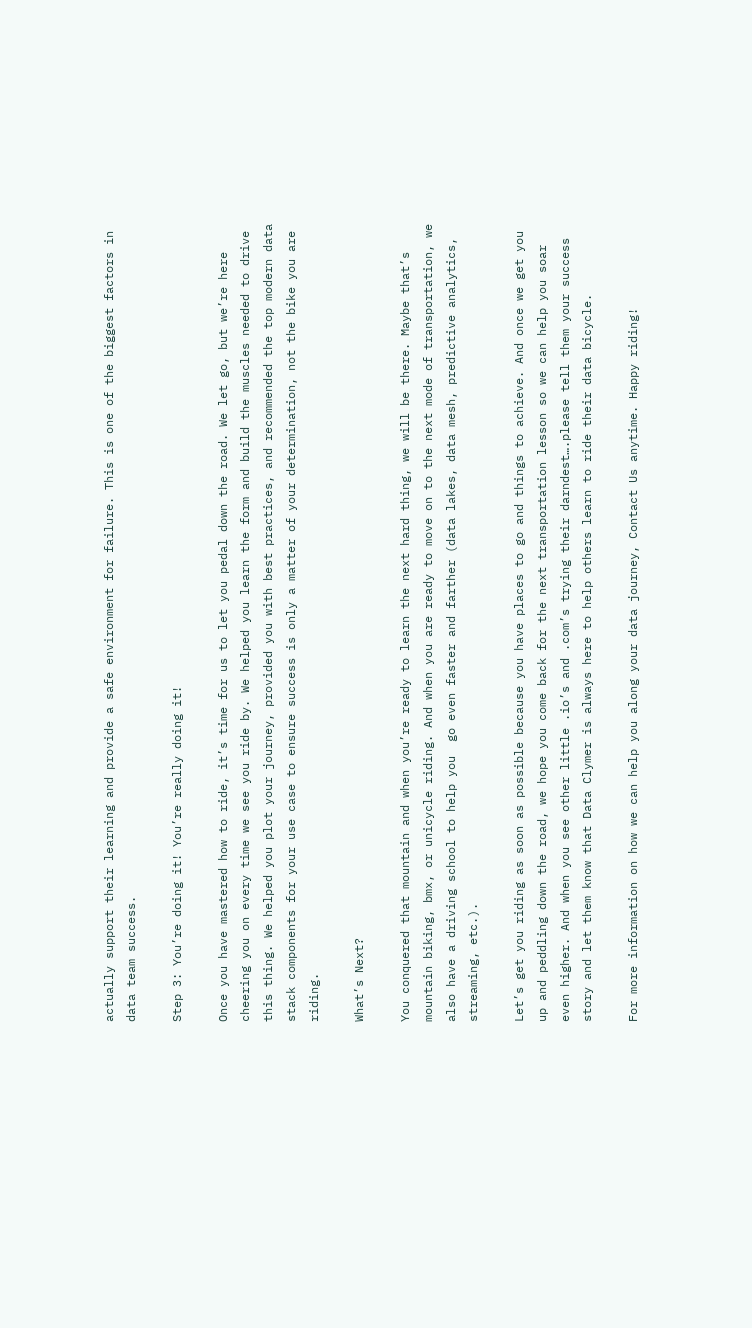actually support their learning and provide a safe environment for failure. This is one of the biggest factors in data team success.

Step 3: You’re doing it! You’re really doing it!

Once you have mastered how to ride, it’s time for us to let you pedal down the road. We let go, but we’re here cheering you on every time we see you ride by. We helped you learn the form and build the muscles needed to drive this thing. We helped you plot your journey, provided you with best practices, and recommended the top modern data stack components for your use case to ensure success is only a matter of your determination, not the bike you are riding.

What’s Next?

You conquered that mountain and when you’re ready to learn the next hard thing, we will be there. Maybe that’s mountain biking, bmx, or unicycle riding. And when you are ready to move on to the next mode of transportation, we also have a driving school to help you  go even faster and farther (data lakes, data mesh, predictive analytics, streaming, etc.).

Let’s get you riding as soon as possible because you have places to go and things to achieve. And once we get you up and peddling down the road, we hope you come back for the next transportation lesson so we can help you soar even higher. And when you see other little .io’s and .com’s trying their darndest….please tell them your success story and let them know that Data Clymer is always here to help others learn to ride their data bicycle.

For more information on how we can help you along your data journey, Contact Us anytime. Happy riding!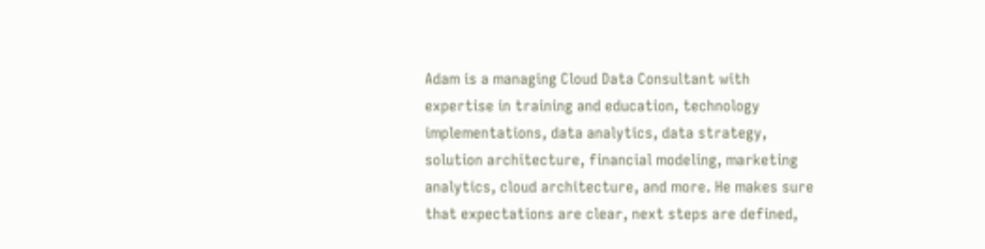Adam is a managing Cloud Data Consultant with expertise in training and education, technology implementations, data analytics, data strategy, solution architecture, financial modeling, marketing analytics, cloud architecture, and more. He makes sure that expectations are clear, next steps are defined,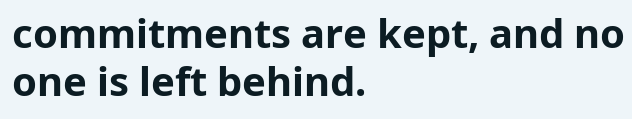commitments are kept, and no one is left behind.